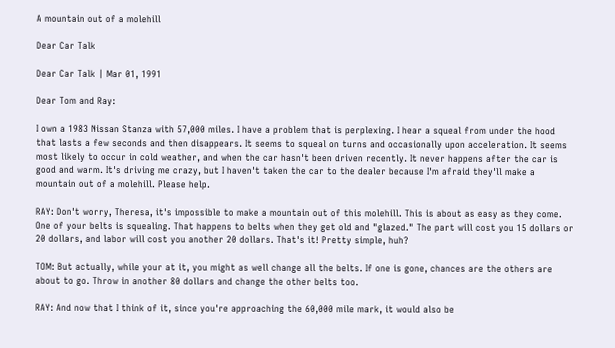A mountain out of a molehill

Dear Car Talk

Dear Car Talk | Mar 01, 1991

Dear Tom and Ray:

I own a 1983 Nissan Stanza with 57,000 miles. I have a problem that is perplexing. I hear a squeal from under the hood that lasts a few seconds and then disappears. It seems to squeal on turns and occasionally upon acceleration. It seems most likely to occur in cold weather, and when the car hasn't been driven recently. It never happens after the car is good and warm. It's driving me crazy, but I haven't taken the car to the dealer because I'm afraid they'll make a mountain out of a molehill. Please help.

RAY: Don't worry, Theresa, it's impossible to make a mountain out of this molehill. This is about as easy as they come. One of your belts is squealing. That happens to belts when they get old and "glazed." The part will cost you 15 dollars or 20 dollars, and labor will cost you another 20 dollars. That's it! Pretty simple, huh?

TOM: But actually, while your at it, you might as well change all the belts. If one is gone, chances are the others are about to go. Throw in another 80 dollars and change the other belts too.

RAY: And now that I think of it, since you're approaching the 60,000 mile mark, it would also be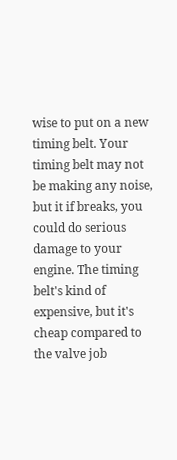wise to put on a new timing belt. Your timing belt may not be making any noise, but it if breaks, you could do serious damage to your engine. The timing belt's kind of expensive, but it's cheap compared to the valve job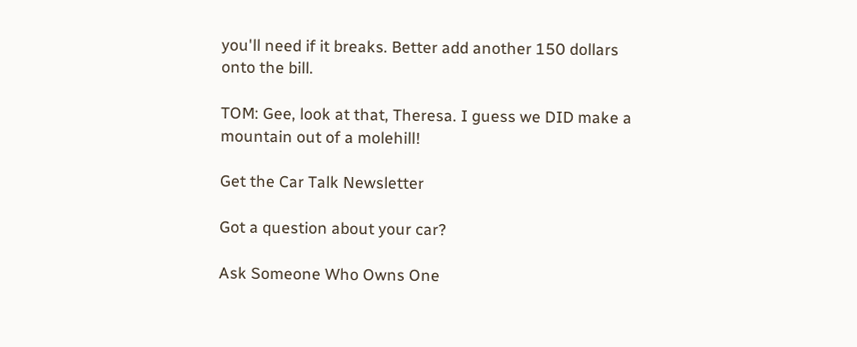you'll need if it breaks. Better add another 150 dollars onto the bill.

TOM: Gee, look at that, Theresa. I guess we DID make a mountain out of a molehill!

Get the Car Talk Newsletter

Got a question about your car?

Ask Someone Who Owns One